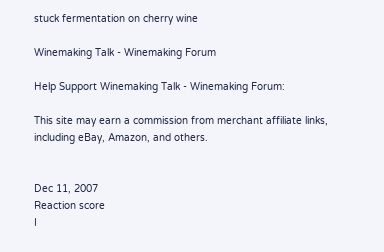stuck fermentation on cherry wine

Winemaking Talk - Winemaking Forum

Help Support Winemaking Talk - Winemaking Forum:

This site may earn a commission from merchant affiliate links, including eBay, Amazon, and others.


Dec 11, 2007
Reaction score
I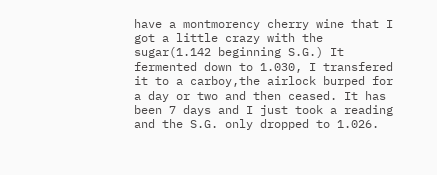have a montmorency cherry wine that I got a little crazy with the sugar(1.142 beginning S.G.) It fermented down to 1.030, I transfered it to a carboy,the airlock burped for a day or two and then ceased. It has been 7 days and I just took a reading and the S.G. only dropped to 1.026.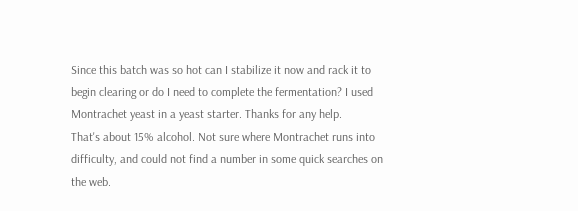Since this batch was so hot can I stabilize it now and rack it to begin clearing or do I need to complete the fermentation? I used Montrachet yeast in a yeast starter. Thanks for any help.
That's about 15% alcohol. Not sure where Montrachet runs into difficulty, and could not find a number in some quick searches on the web.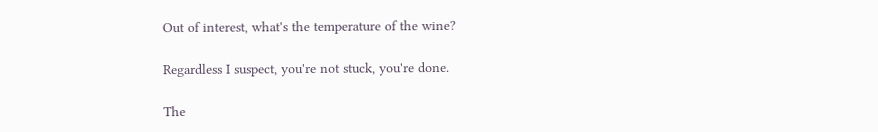Out of interest, what's the temperature of the wine?

Regardless I suspect, you're not stuck, you're done.

The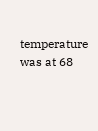temperature was at 68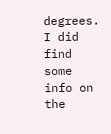degrees. I did find some info on the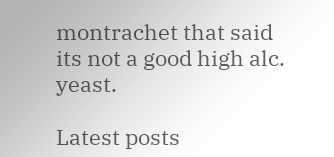montrachet that said its not a good high alc. yeast.

Latest posts